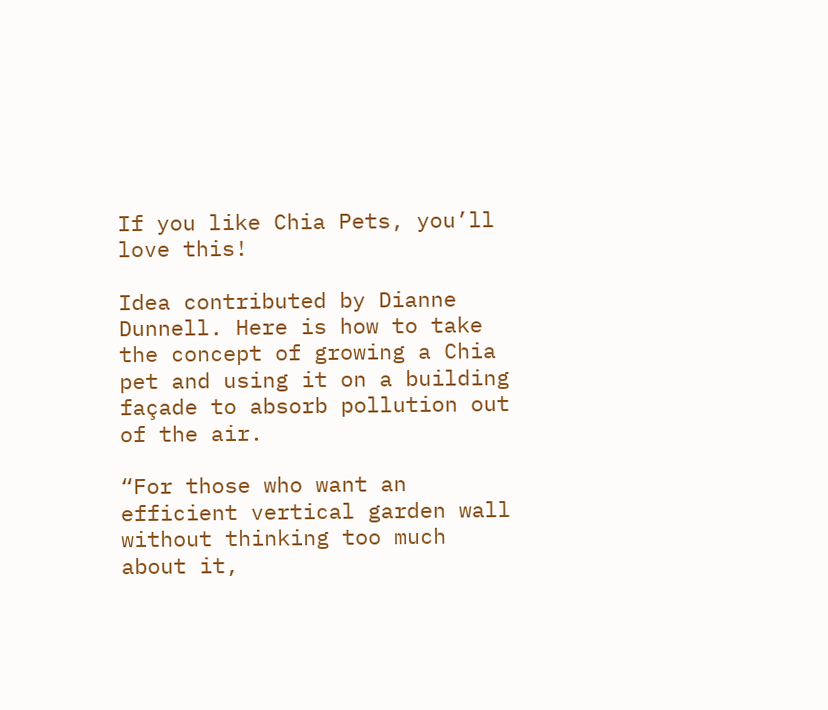If you like Chia Pets, you’ll love this!

Idea contributed by Dianne Dunnell. Here is how to take the concept of growing a Chia pet and using it on a building façade to absorb pollution out of the air.

“For those who want an efficient vertical garden wall without thinking too much about it,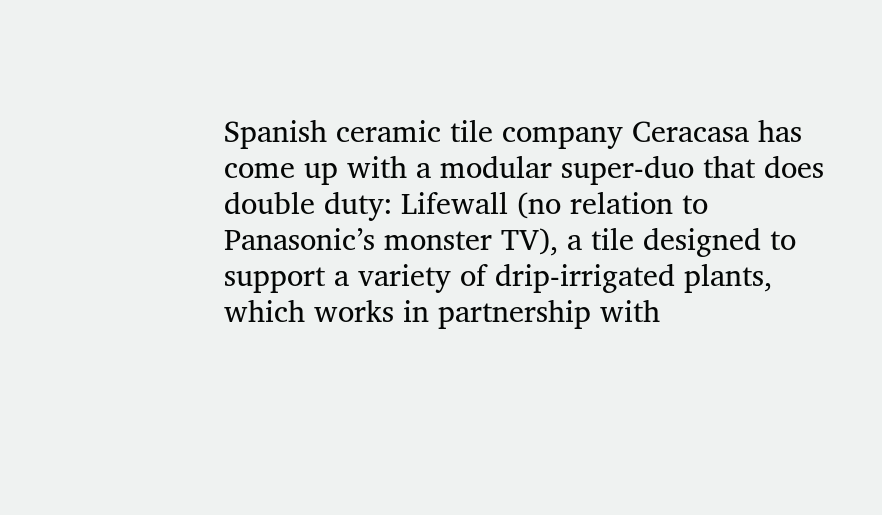Spanish ceramic tile company Ceracasa has come up with a modular super-duo that does double duty: Lifewall (no relation to Panasonic’s monster TV), a tile designed to support a variety of drip-irrigated plants, which works in partnership with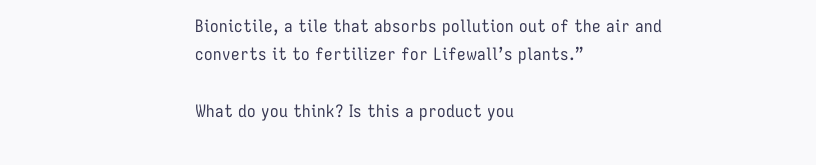Bionictile, a tile that absorbs pollution out of the air and converts it to fertilizer for Lifewall’s plants.”

What do you think? Is this a product you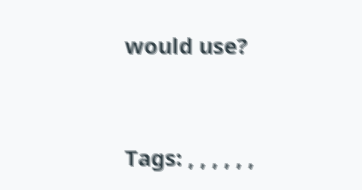would use?


Tags: , , , , , ,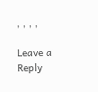, , , ,

Leave a Reply